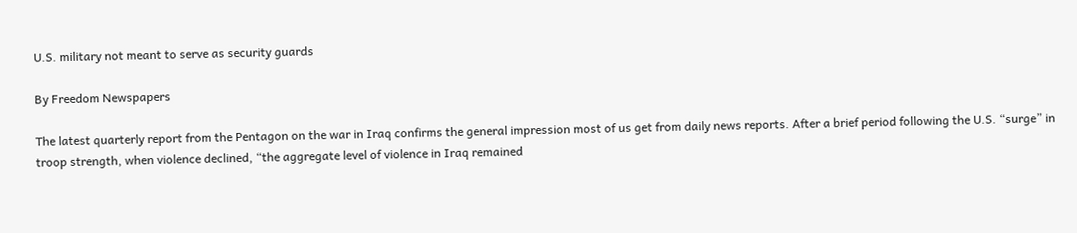U.S. military not meant to serve as security guards

By Freedom Newspapers

The latest quarterly report from the Pentagon on the war in Iraq confirms the general impression most of us get from daily news reports. After a brief period following the U.S. “surge” in troop strength, when violence declined, “the aggregate level of violence in Iraq remained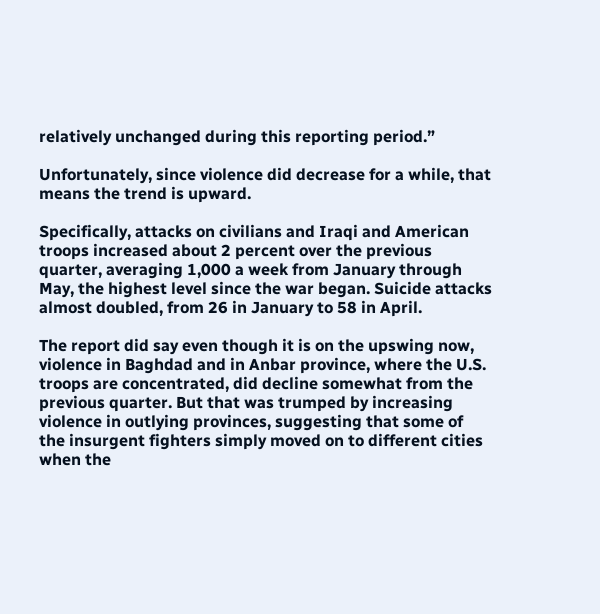relatively unchanged during this reporting period.”

Unfortunately, since violence did decrease for a while, that means the trend is upward.

Specifically, attacks on civilians and Iraqi and American troops increased about 2 percent over the previous quarter, averaging 1,000 a week from January through May, the highest level since the war began. Suicide attacks almost doubled, from 26 in January to 58 in April.

The report did say even though it is on the upswing now, violence in Baghdad and in Anbar province, where the U.S. troops are concentrated, did decline somewhat from the previous quarter. But that was trumped by increasing violence in outlying provinces, suggesting that some of the insurgent fighters simply moved on to different cities when the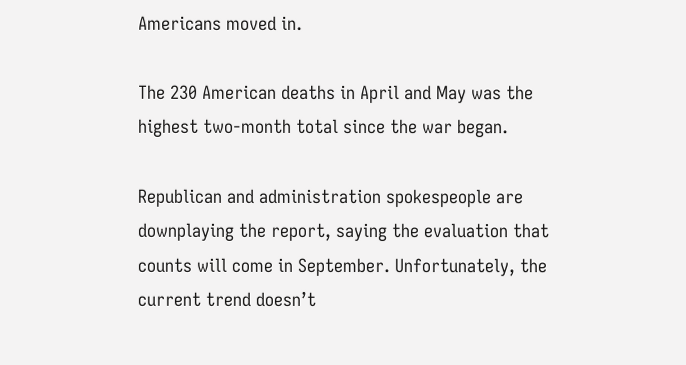Americans moved in.

The 230 American deaths in April and May was the highest two-month total since the war began.

Republican and administration spokespeople are downplaying the report, saying the evaluation that counts will come in September. Unfortunately, the current trend doesn’t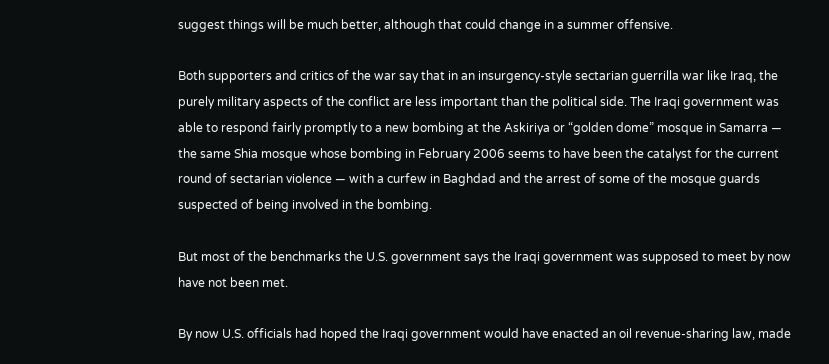suggest things will be much better, although that could change in a summer offensive.

Both supporters and critics of the war say that in an insurgency-style sectarian guerrilla war like Iraq, the purely military aspects of the conflict are less important than the political side. The Iraqi government was able to respond fairly promptly to a new bombing at the Askiriya or “golden dome” mosque in Samarra — the same Shia mosque whose bombing in February 2006 seems to have been the catalyst for the current round of sectarian violence — with a curfew in Baghdad and the arrest of some of the mosque guards suspected of being involved in the bombing.

But most of the benchmarks the U.S. government says the Iraqi government was supposed to meet by now have not been met.

By now U.S. officials had hoped the Iraqi government would have enacted an oil revenue-sharing law, made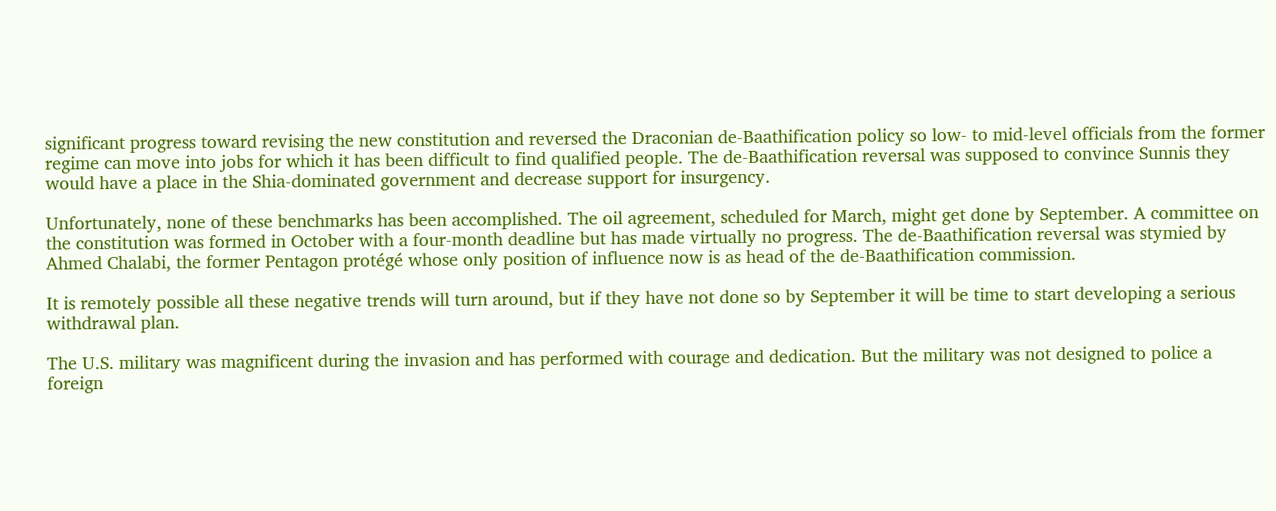significant progress toward revising the new constitution and reversed the Draconian de-Baathification policy so low- to mid-level officials from the former regime can move into jobs for which it has been difficult to find qualified people. The de-Baathification reversal was supposed to convince Sunnis they would have a place in the Shia-dominated government and decrease support for insurgency.

Unfortunately, none of these benchmarks has been accomplished. The oil agreement, scheduled for March, might get done by September. A committee on the constitution was formed in October with a four-month deadline but has made virtually no progress. The de-Baathification reversal was stymied by Ahmed Chalabi, the former Pentagon protégé whose only position of influence now is as head of the de-Baathification commission.

It is remotely possible all these negative trends will turn around, but if they have not done so by September it will be time to start developing a serious withdrawal plan.

The U.S. military was magnificent during the invasion and has performed with courage and dedication. But the military was not designed to police a foreign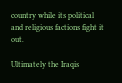country while its political and religious factions fight it out.

Ultimately the Iraqis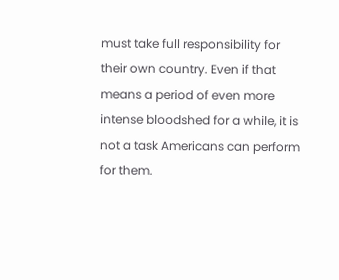must take full responsibility for their own country. Even if that means a period of even more intense bloodshed for a while, it is not a task Americans can perform for them.